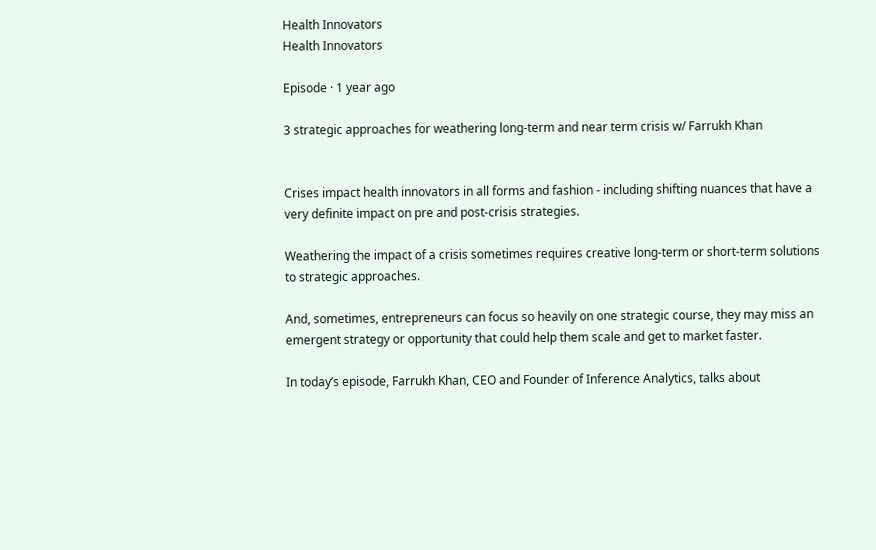Health Innovators
Health Innovators

Episode · 1 year ago

3 strategic approaches for weathering long-term and near term crisis w/ Farrukh Khan


Crises impact health innovators in all forms and fashion - including shifting nuances that have a very definite impact on pre and post-crisis strategies.

Weathering the impact of a crisis sometimes requires creative long-term or short-term solutions to strategic approaches.

And, sometimes, entrepreneurs can focus so heavily on one strategic course, they may miss an emergent strategy or opportunity that could help them scale and get to market faster.

In today’s episode, Farrukh Khan, CEO and Founder of Inference Analytics, talks about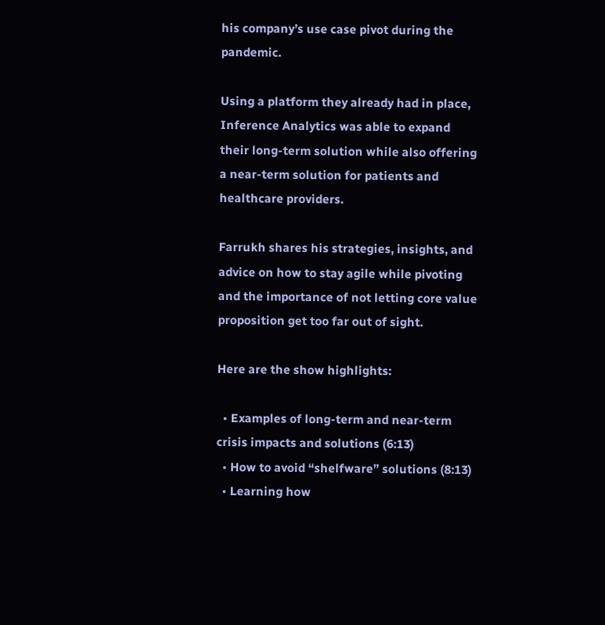his company’s use case pivot during the pandemic.

Using a platform they already had in place, Inference Analytics was able to expand their long-term solution while also offering a near-term solution for patients and healthcare providers.

Farrukh shares his strategies, insights, and advice on how to stay agile while pivoting and the importance of not letting core value proposition get too far out of sight.

Here are the show highlights:

  • Examples of long-term and near-term crisis impacts and solutions (6:13)
  • How to avoid “shelfware” solutions (8:13)
  • Learning how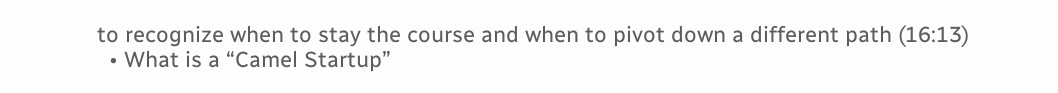to recognize when to stay the course and when to pivot down a different path (16:13)
  • What is a “Camel Startup”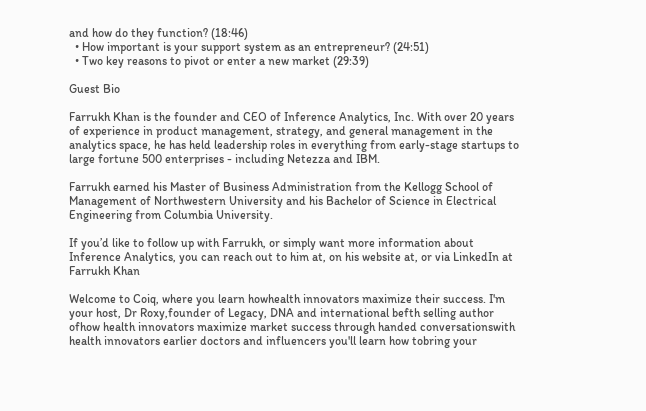and how do they function? (18:46)
  • How important is your support system as an entrepreneur? (24:51)
  • Two key reasons to pivot or enter a new market (29:39)

Guest Bio

Farrukh Khan is the founder and CEO of Inference Analytics, Inc. With over 20 years of experience in product management, strategy, and general management in the analytics space, he has held leadership roles in everything from early-stage startups to large fortune 500 enterprises - including Netezza and IBM.

Farrukh earned his Master of Business Administration from the Kellogg School of Management of Northwestern University and his Bachelor of Science in Electrical Engineering from Columbia University.

If you’d like to follow up with Farrukh, or simply want more information about Inference Analytics, you can reach out to him at, on his website at, or via LinkedIn at Farrukh Khan

Welcome to Coiq, where you learn howhealth innovators maximize their success. I'm your host, Dr Roxy,founder of Legacy, DNA and international befth selling author ofhow health innovators maximize market success through handed conversationswith health innovators earlier doctors and influencers you'll learn how tobring your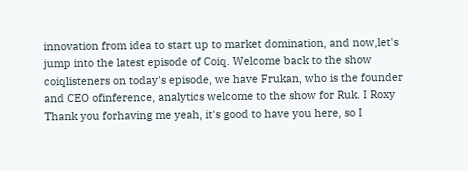innovation from idea to start up to market domination, and now,let's jump into the latest episode of Coiq. Welcome back to the show coiqlisteners on today's episode, we have Frukan, who is the founder and CEO ofinference, analytics welcome to the show for Ruk. I Roxy Thank you forhaving me yeah, it's good to have you here, so I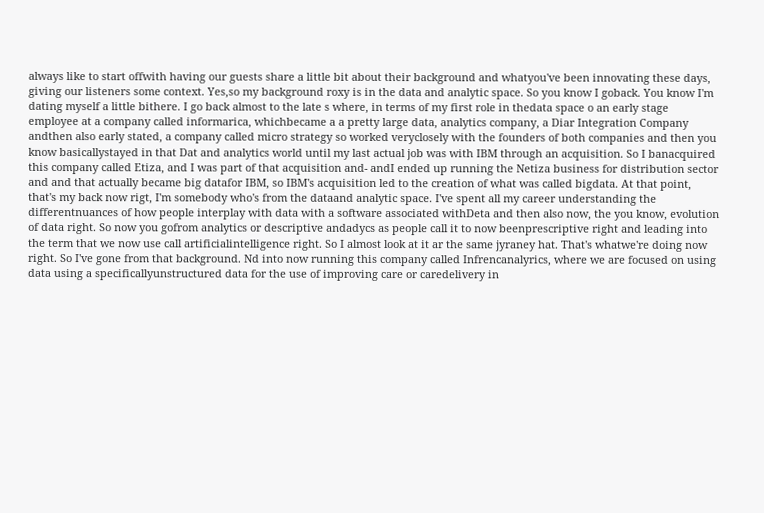always like to start offwith having our guests share a little bit about their background and whatyou've been innovating these days, giving our listeners some context. Yes,so my background roxy is in the data and analytic space. So you know I goback. You know I'm dating myself a little bithere. I go back almost to the late s where, in terms of my first role in thedata space o an early stage employee at a company called informarica, whichbecame a a pretty large data, analytics company, a Diar Integration Company andthen also early stated, a company called micro strategy so worked veryclosely with the founders of both companies and then you know basicallystayed in that Dat and analytics world until my last actual job was with IBM through an acquisition. So I banacquired this company called Etiza, and I was part of that acquisition and- andI ended up running the Netiza business for distribution sector and and that actually became big datafor IBM, so IBM's acquisition led to the creation of what was called bigdata. At that point, that's my back now rigt, I'm somebody who's from the dataand analytic space. I've spent all my career understanding the differentnuances of how people interplay with data with a software associated withDeta and then also now, the you know, evolution of data right. So now you gofrom analytics or descriptive andadycs as people call it to now beenprescriptive right and leading into the term that we now use call artificialintelligence right. So I almost look at it ar the same jyraney hat. That's whatwe're doing now right. So I've gone from that background. Nd into now running this company called Infrencanalyrics, where we are focused on using data using a specificallyunstructured data for the use of improving care or caredelivery in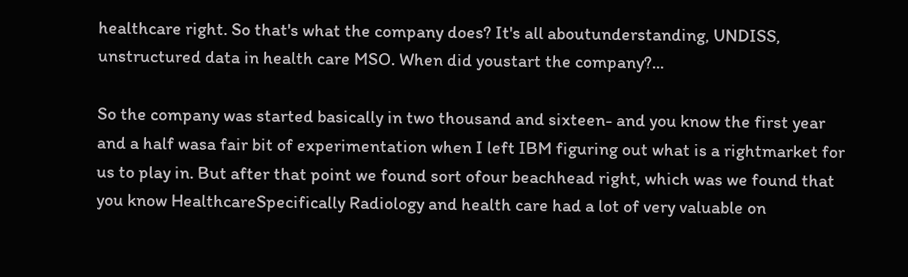healthcare right. So that's what the company does? It's all aboutunderstanding, UNDISS, unstructured data in health care MSO. When did youstart the company?...

So the company was started basically in two thousand and sixteen- and you know the first year and a half wasa fair bit of experimentation when I left IBM figuring out what is a rightmarket for us to play in. But after that point we found sort ofour beachhead right, which was we found that you know HealthcareSpecifically Radiology and health care had a lot of very valuable on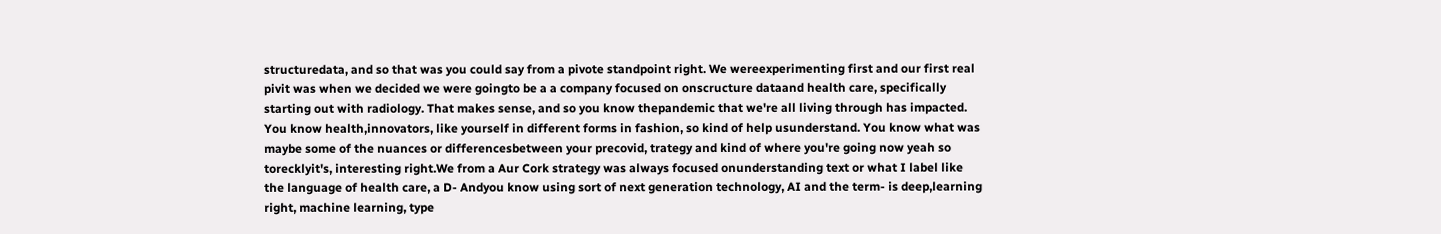structuredata, and so that was you could say from a pivote standpoint right. We wereexperimenting first and our first real pivit was when we decided we were goingto be a a company focused on onscructure dataand health care, specifically starting out with radiology. That makes sense, and so you know thepandemic that we're all living through has impacted. You know health,innovators, like yourself in different forms in fashion, so kind of help usunderstand. You know what was maybe some of the nuances or differencesbetween your precovid, trategy and kind of where you're going now yeah so torecklyit's, interesting right.We from a Aur Cork strategy was always focused onunderstanding text or what I label like the language of health care, a D- Andyou know using sort of next generation technology, AI and the term- is deep,learning right, machine learning, type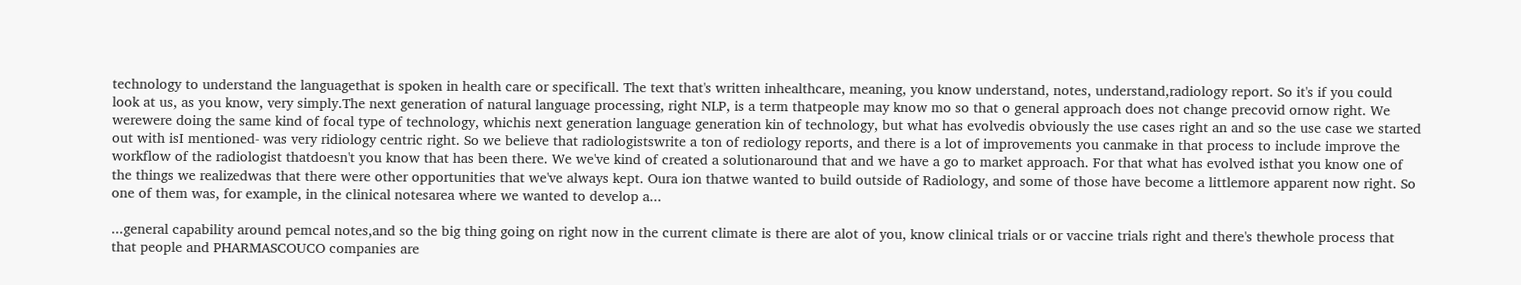technology to understand the languagethat is spoken in health care or specificall. The text that's written inhealthcare, meaning, you know understand, notes, understand,radiology report. So it's if you could look at us, as you know, very simply.The next generation of natural language processing, right NLP, is a term thatpeople may know mo so that o general approach does not change precovid ornow right. We werewere doing the same kind of focal type of technology, whichis next generation language generation kin of technology, but what has evolvedis obviously the use cases right an and so the use case we started out with isI mentioned- was very ridiology centric right. So we believe that radiologistswrite a ton of rediology reports, and there is a lot of improvements you canmake in that process to include improve the workflow of the radiologist thatdoesn't you know that has been there. We we've kind of created a solutionaround that and we have a go to market approach. For that what has evolved isthat you know one of the things we realizedwas that there were other opportunities that we've always kept. Oura ion thatwe wanted to build outside of Radiology, and some of those have become a littlemore apparent now right. So one of them was, for example, in the clinical notesarea where we wanted to develop a...

...general capability around pemcal notes,and so the big thing going on right now in the current climate is there are alot of you, know clinical trials or or vaccine trials right and there's thewhole process that that people and PHARMASCOUCO companies are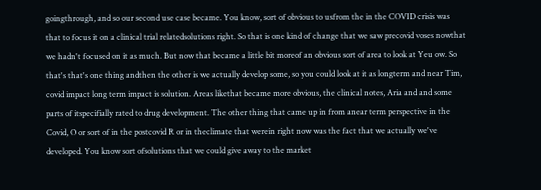goingthrough, and so our second use case became. You know, sort of obvious to usfrom the in the COVID crisis was that to focus it on a clinical trial relatedsolutions right. So that is one kind of change that we saw precovid voses nowthat we hadn't focused on it as much. But now that became a little bit moreof an obvious sort of area to look at Yeu ow. So that's that's one thing andthen the other is we actually develop some, so you could look at it as longterm and near Tim, covid impact long term impact is solution. Areas likethat became more obvious, the clinical notes, Aria and and some parts of itspecifially rated to drug development. The other thing that came up in from anear term perspective in the Covid, O or sort of in the postcovid R or in theclimate that werein right now was the fact that we actually we've developed. You know sort ofsolutions that we could give away to the market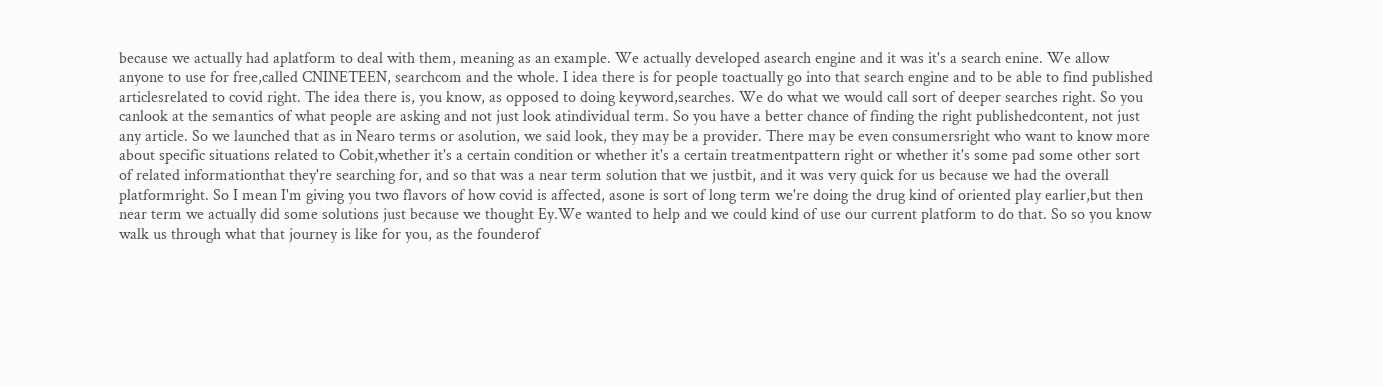because we actually had aplatform to deal with them, meaning as an example. We actually developed asearch engine and it was it's a search enine. We allow anyone to use for free,called CNINETEEN, searchcom and the whole. I idea there is for people toactually go into that search engine and to be able to find published articlesrelated to covid right. The idea there is, you know, as opposed to doing keyword,searches. We do what we would call sort of deeper searches right. So you canlook at the semantics of what people are asking and not just look atindividual term. So you have a better chance of finding the right publishedcontent, not just any article. So we launched that as in Nearo terms or asolution, we said look, they may be a provider. There may be even consumersright who want to know more about specific situations related to Cobit,whether it's a certain condition or whether it's a certain treatmentpattern right or whether it's some pad some other sort of related informationthat they're searching for, and so that was a near term solution that we justbit, and it was very quick for us because we had the overall platformright. So I mean I'm giving you two flavors of how covid is affected, asone is sort of long term we're doing the drug kind of oriented play earlier,but then near term we actually did some solutions just because we thought Ey.We wanted to help and we could kind of use our current platform to do that. So so you know walk us through what that journey is like for you, as the founderof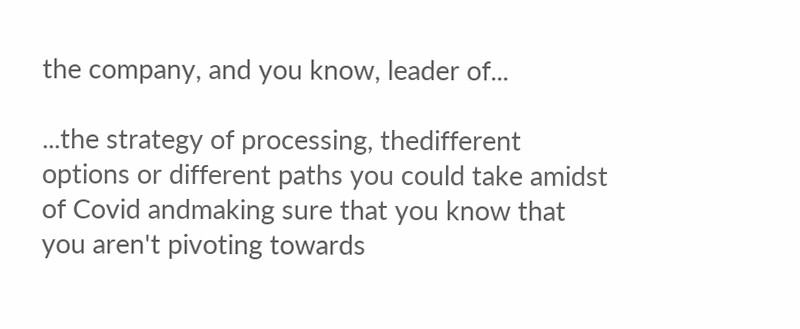the company, and you know, leader of...

...the strategy of processing, thedifferent options or different paths you could take amidst of Covid andmaking sure that you know that you aren't pivoting towards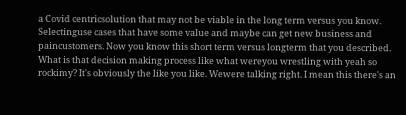a Covid centricsolution that may not be viable in the long term versus you know. Selectinguse cases that have some value and maybe can get new business and paincustomers. Now you know this short term versus longterm that you described. What is that decision making process like what wereyou wrestling with yeah so rockimy? It's obviously the like you like. Wewere talking right. I mean this there's an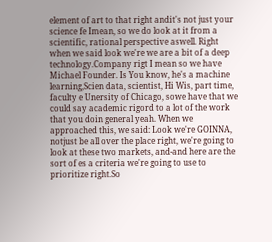element of art to that right andit's not just your science fe Imean, so we do look at it from a scientific, rational perspective aswell. Right when we said look we're we are a bit of a deep technology.Company rigt I mean so we have Michael Founder. Is You know, he's a machine learning,Scien data, scientist, Hi Wis, part time, faculty e Unersity of Chicago, sowe have that we could say academic rigord to a lot of the work that you doin general yeah. When we approached this, we said: Look we're GOINNA, notjust be all over the place right, we're going to look at these two markets, and-and here are the sort of es a criteria we're going to use to prioritize right.So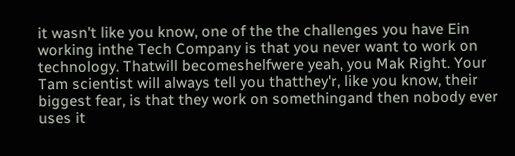it wasn't like you know, one of the the challenges you have Ein working inthe Tech Company is that you never want to work on technology. Thatwill becomeshelfwere yeah, you Mak Right. Your Tam scientist will always tell you thatthey'r, like you know, their biggest fear, is that they work on somethingand then nobody ever uses it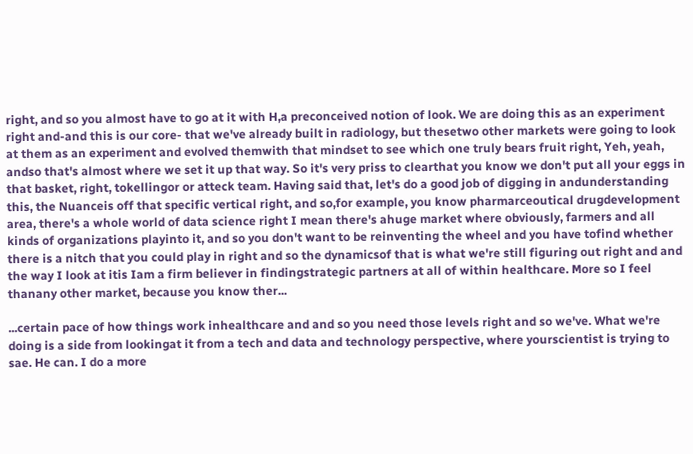right, and so you almost have to go at it with H,a preconceived notion of look. We are doing this as an experiment right and-and this is our core- that we've already built in radiology, but thesetwo other markets were going to look at them as an experiment and evolved themwith that mindset to see which one truly bears fruit right, Yeh, yeah, andso that's almost where we set it up that way. So it's very priss to clearthat you know we don't put all your eggs in that basket, right, tokellingor or atteck team. Having said that, let's do a good job of digging in andunderstanding this, the Nuanceis off that specific vertical right, and so,for example, you know pharmarceoutical drugdevelopment area, there's a whole world of data science right I mean there's ahuge market where obviously, farmers and all kinds of organizations playinto it, and so you don't want to be reinventing the wheel and you have tofind whether there is a nitch that you could play in right and so the dynamicsof that is what we're still figuring out right and and the way I look at itis Iam a firm believer in findingstrategic partners at all of within healthcare. More so I feel thanany other market, because you know ther...

...certain pace of how things work inhealthcare and and so you need those levels right and so we've. What we're doing is a side from lookingat it from a tech and data and technology perspective, where yourscientist is trying to sae. He can. I do a more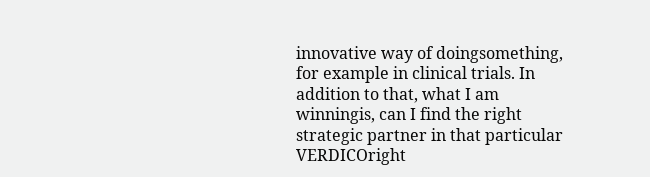innovative way of doingsomething, for example in clinical trials. In addition to that, what I am winningis, can I find the right strategic partner in that particular VERDICOright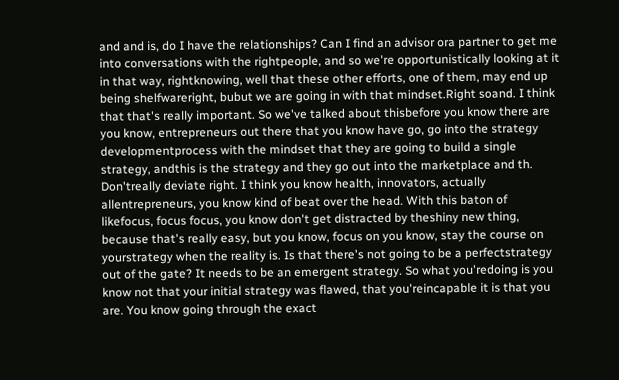and and is, do I have the relationships? Can I find an advisor ora partner to get me into conversations with the rightpeople, and so we're opportunistically looking at it in that way, rightknowing, well that these other efforts, one of them, may end up being shelfwareright, bubut we are going in with that mindset.Right soand. I think that that's really important. So we've talked about thisbefore you know there are you know, entrepreneurs out there that you know have go, go into the strategy developmentprocess with the mindset that they are going to build a single strategy, andthis is the strategy and they go out into the marketplace and th. Don'treally deviate right. I think you know health, innovators, actually allentrepreneurs, you know kind of beat over the head. With this baton of likefocus, focus focus, you know don't get distracted by theshiny new thing, because that's really easy, but you know, focus on you know, stay the course on yourstrategy when the reality is. Is that there's not going to be a perfectstrategy out of the gate? It needs to be an emergent strategy. So what you'redoing is you know not that your initial strategy was flawed, that you'reincapable it is that you are. You know going through the exact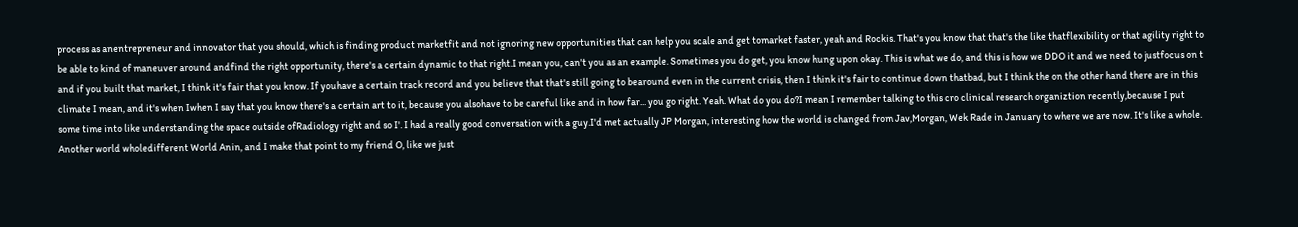process as anentrepreneur and innovator that you should, which is finding product marketfit and not ignoring new opportunities that can help you scale and get tomarket faster, yeah and Rockis. That's you know that that's the like thatflexibility or that agility right to be able to kind of maneuver around andfind the right opportunity, there's a certain dynamic to that right.I mean you, can't you as an example. Sometimes you do get, you know hung upon okay. This is what we do, and this is how we DDO it and we need to justfocus on t and if you built that market, I think it's fair that you know. If youhave a certain track record and you believe that that's still going to bearound even in the current crisis, then I think it's fair to continue down thatbad, but I think the on the other hand there are in this climate I mean, and it's when Iwhen I say that you know there's a certain art to it, because you alsohave to be careful like and in how far... you go right. Yeah. What do you do?I mean I remember talking to this cro clinical research organiztion recently,because I put some time into like understanding the space outside ofRadiology right and so I'. I had a really good conversation with a guy.I'd met actually JP Morgan, interesting how the world is changed from Jav,Morgan, Wek Rade in January to where we are now. It's like a whole. Another world wholedifferent World Anin, and I make that point to my friend O, like we just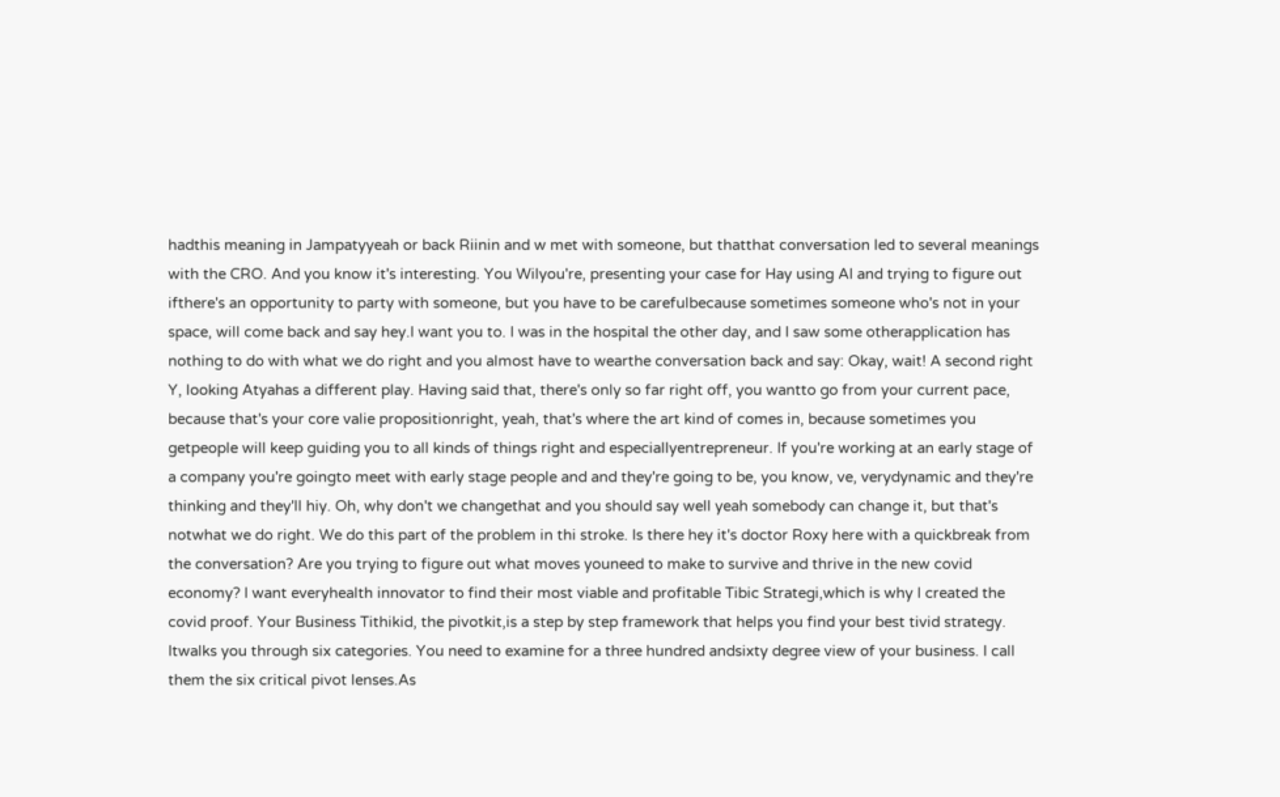hadthis meaning in Jampatyyeah or back Riinin and w met with someone, but thatthat conversation led to several meanings with the CRO. And you know it's interesting. You Wilyou're, presenting your case for Hay using AI and trying to figure out ifthere's an opportunity to party with someone, but you have to be carefulbecause sometimes someone who's not in your space, will come back and say hey.I want you to. I was in the hospital the other day, and I saw some otherapplication has nothing to do with what we do right and you almost have to wearthe conversation back and say: Okay, wait! A second right Y, looking Atyahas a different play. Having said that, there's only so far right off, you wantto go from your current pace, because that's your core valie propositionright, yeah, that's where the art kind of comes in, because sometimes you getpeople will keep guiding you to all kinds of things right and especiallyentrepreneur. If you're working at an early stage of a company you're goingto meet with early stage people and and they're going to be, you know, ve, verydynamic and they're thinking and they'll hiy. Oh, why don't we changethat and you should say well yeah somebody can change it, but that's notwhat we do right. We do this part of the problem in thi stroke. Is there hey it's doctor Roxy here with a quickbreak from the conversation? Are you trying to figure out what moves youneed to make to survive and thrive in the new covid economy? I want everyhealth innovator to find their most viable and profitable Tibic Strategi,which is why I created the covid proof. Your Business Tithikid, the pivotkit,is a step by step framework that helps you find your best tivid strategy. Itwalks you through six categories. You need to examine for a three hundred andsixty degree view of your business. I call them the six critical pivot lenses.As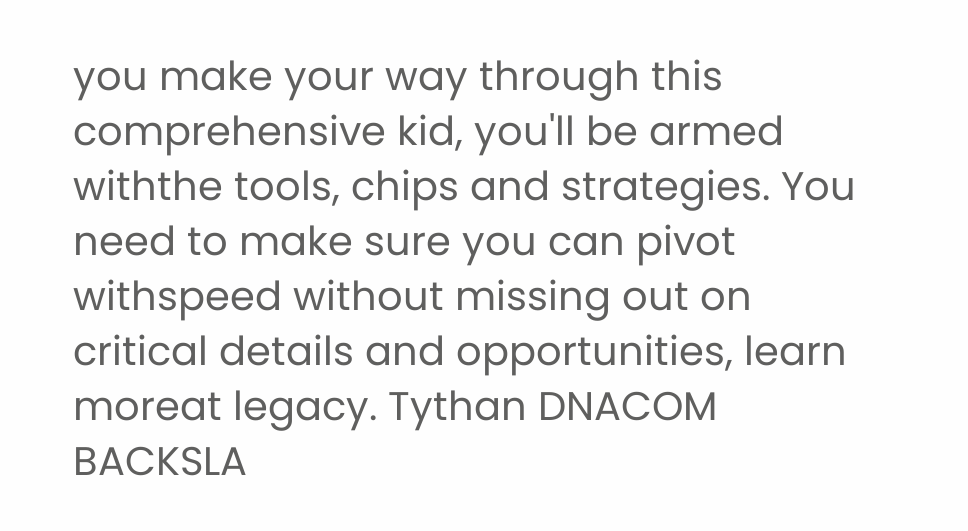you make your way through this comprehensive kid, you'll be armed withthe tools, chips and strategies. You need to make sure you can pivot withspeed without missing out on critical details and opportunities, learn moreat legacy. Tythan DNACOM BACKSLA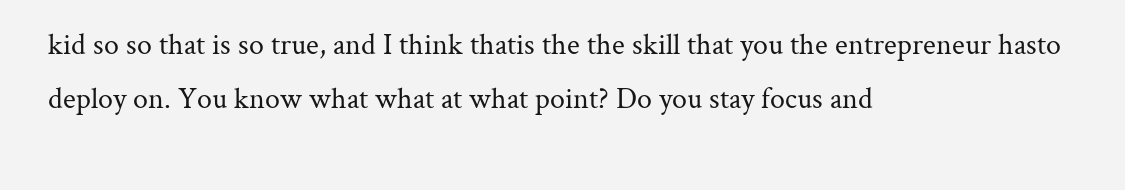kid so so that is so true, and I think thatis the the skill that you the entrepreneur hasto deploy on. You know what what at what point? Do you stay focus and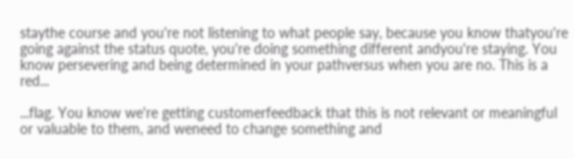staythe course and you're not listening to what people say, because you know thatyou're going against the status quote, you're doing something different andyou're staying. You know persevering and being determined in your pathversus when you are no. This is a red...

...flag. You know we're getting customerfeedback that this is not relevant or meaningful or valuable to them, and weneed to change something and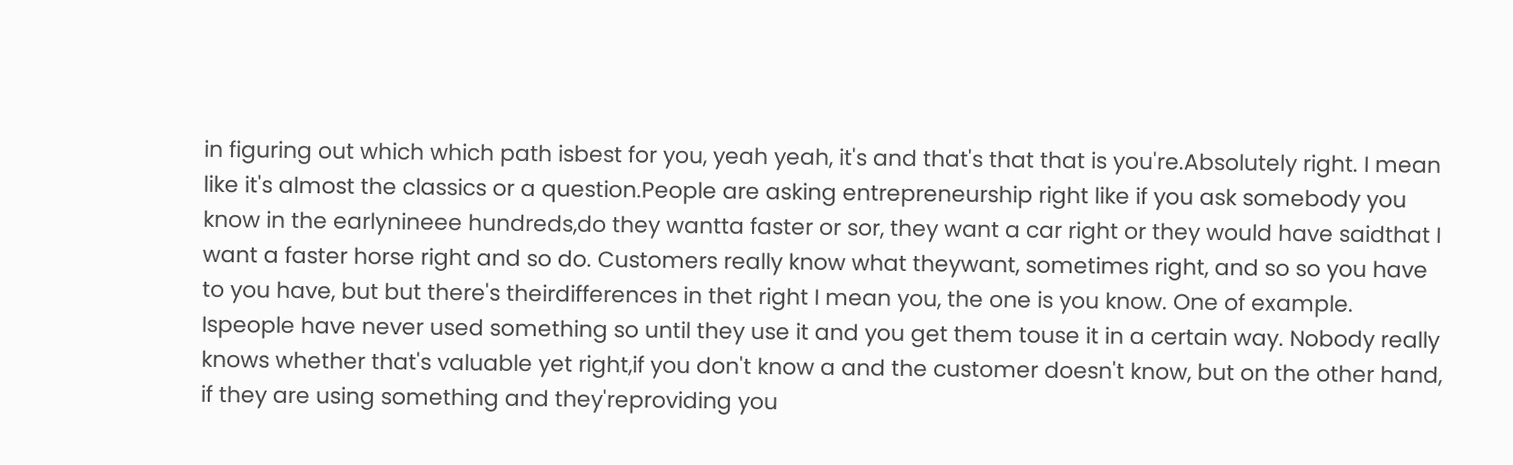in figuring out which which path isbest for you, yeah yeah, it's and that's that that is you're.Absolutely right. I mean like it's almost the classics or a question.People are asking entrepreneurship right like if you ask somebody you know in the earlynineee hundreds,do they wantta faster or sor, they want a car right or they would have saidthat I want a faster horse right and so do. Customers really know what theywant, sometimes right, and so so you have to you have, but but there's theirdifferences in thet right I mean you, the one is you know. One of example. Ispeople have never used something so until they use it and you get them touse it in a certain way. Nobody really knows whether that's valuable yet right,if you don't know a and the customer doesn't know, but on the other hand, if they are using something and they'reproviding you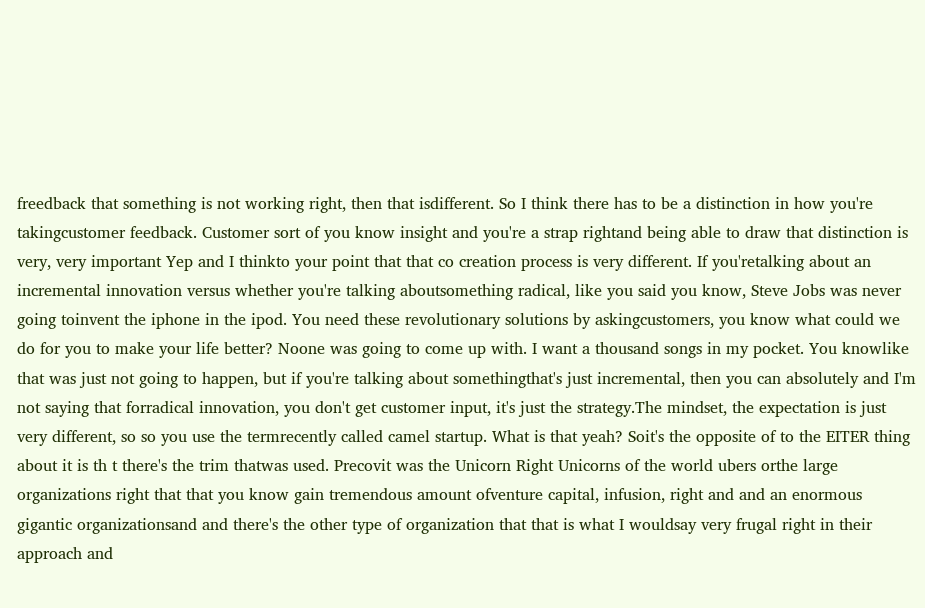freedback that something is not working right, then that isdifferent. So I think there has to be a distinction in how you're takingcustomer feedback. Customer sort of you know insight and you're a strap rightand being able to draw that distinction is very, very important Yep and I thinkto your point that that co creation process is very different. If you'retalking about an incremental innovation versus whether you're talking aboutsomething radical, like you said you know, Steve Jobs was never going toinvent the iphone in the ipod. You need these revolutionary solutions by askingcustomers, you know what could we do for you to make your life better? Noone was going to come up with. I want a thousand songs in my pocket. You knowlike that was just not going to happen, but if you're talking about somethingthat's just incremental, then you can absolutely and I'm not saying that forradical innovation, you don't get customer input, it's just the strategy.The mindset, the expectation is just very different, so so you use the termrecently called camel startup. What is that yeah? Soit's the opposite of to the EITER thing about it is th t there's the trim thatwas used. Precovit was the Unicorn Right Unicorns of the world ubers orthe large organizations right that that you know gain tremendous amount ofventure capital, infusion, right and and an enormous gigantic organizationsand and there's the other type of organization that that is what I wouldsay very frugal right in their approach and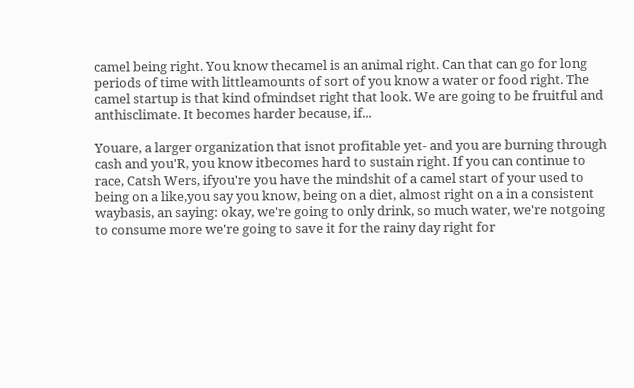camel being right. You know thecamel is an animal right. Can that can go for long periods of time with littleamounts of sort of you know a water or food right. The camel startup is that kind ofmindset right that look. We are going to be fruitful and anthisclimate. It becomes harder because, if...

Youare, a larger organization that isnot profitable yet- and you are burning through cash and you'R, you know itbecomes hard to sustain right. If you can continue to race, Catsh Wers, ifyou're you have the mindshit of a camel start of your used to being on a like,you say you know, being on a diet, almost right on a in a consistent waybasis, an saying: okay, we're going to only drink, so much water, we're notgoing to consume more we're going to save it for the rainy day right for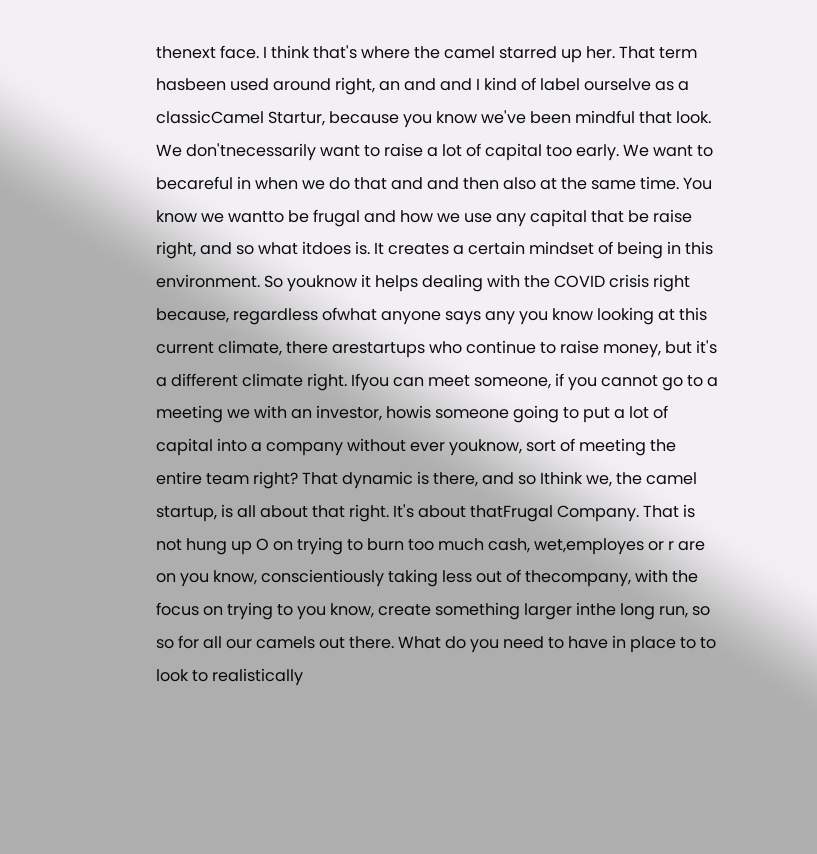thenext face. I think that's where the camel starred up her. That term hasbeen used around right, an and and I kind of label ourselve as a classicCamel Startur, because you know we've been mindful that look. We don'tnecessarily want to raise a lot of capital too early. We want to becareful in when we do that and and then also at the same time. You know we wantto be frugal and how we use any capital that be raise right, and so what itdoes is. It creates a certain mindset of being in this environment. So youknow it helps dealing with the COVID crisis right because, regardless ofwhat anyone says any you know looking at this current climate, there arestartups who continue to raise money, but it's a different climate right. Ifyou can meet someone, if you cannot go to a meeting we with an investor, howis someone going to put a lot of capital into a company without ever youknow, sort of meeting the entire team right? That dynamic is there, and so Ithink we, the camel startup, is all about that right. It's about thatFrugal Company. That is not hung up O on trying to burn too much cash, wet,employes or r are on you know, conscientiously taking less out of thecompany, with the focus on trying to you know, create something larger inthe long run, so so for all our camels out there. What do you need to have in place to to look to realistically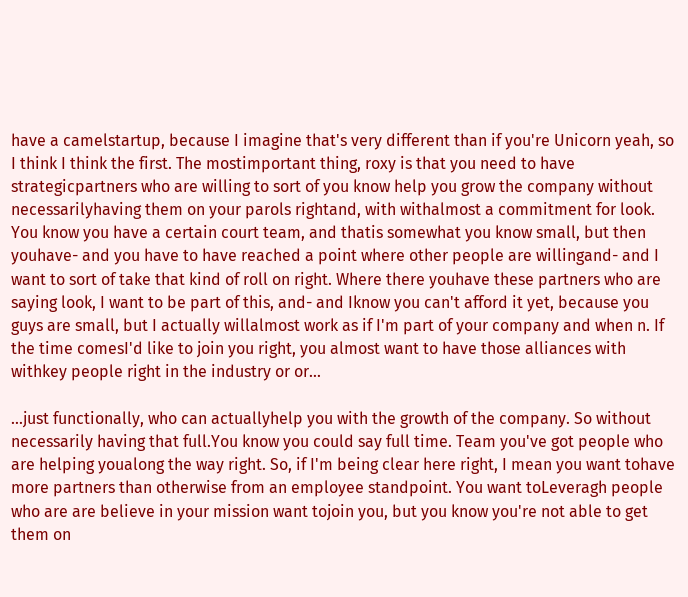have a camelstartup, because I imagine that's very different than if you're Unicorn yeah, so I think I think the first. The mostimportant thing, roxy is that you need to have strategicpartners who are willing to sort of you know help you grow the company without necessarilyhaving them on your parols rightand, with withalmost a commitment for look. You know you have a certain court team, and thatis somewhat you know small, but then youhave- and you have to have reached a point where other people are willingand- and I want to sort of take that kind of roll on right. Where there youhave these partners who are saying look, I want to be part of this, and- and Iknow you can't afford it yet, because you guys are small, but I actually willalmost work as if I'm part of your company and when n. If the time comesI'd like to join you right, you almost want to have those alliances with withkey people right in the industry or or...

...just functionally, who can actuallyhelp you with the growth of the company. So without necessarily having that full.You know you could say full time. Team you've got people who are helping youalong the way right. So, if I'm being clear here right, I mean you want tohave more partners than otherwise from an employee standpoint. You want toLeveragh people who are are believe in your mission want tojoin you, but you know you're not able to get them on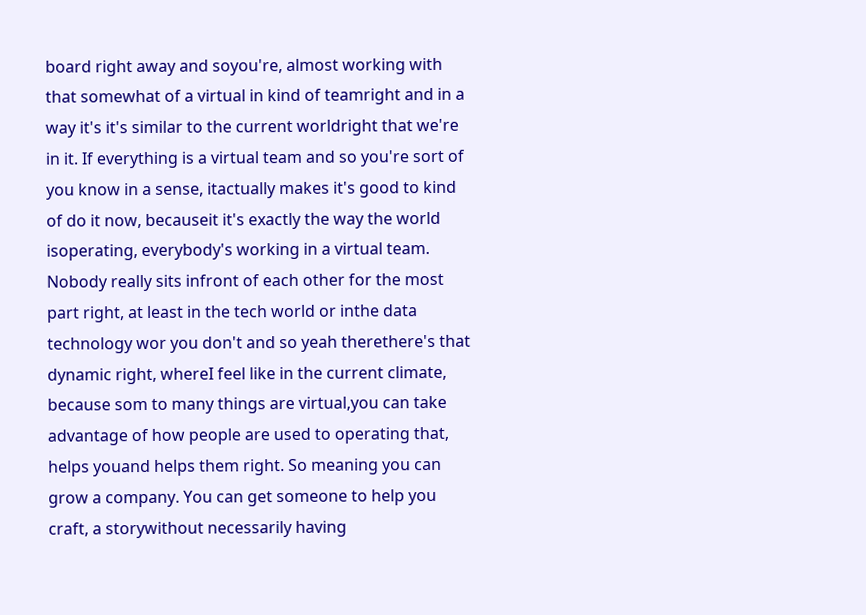board right away and soyou're, almost working with that somewhat of a virtual in kind of teamright and in a way it's it's similar to the current worldright that we're in it. If everything is a virtual team and so you're sort of you know in a sense, itactually makes it's good to kind of do it now, becauseit it's exactly the way the world isoperating, everybody's working in a virtual team. Nobody really sits infront of each other for the most part right, at least in the tech world or inthe data technology wor you don't and so yeah therethere's that dynamic right, whereI feel like in the current climate, because som to many things are virtual,you can take advantage of how people are used to operating that, helps youand helps them right. So meaning you can grow a company. You can get someone to help you craft, a storywithout necessarily having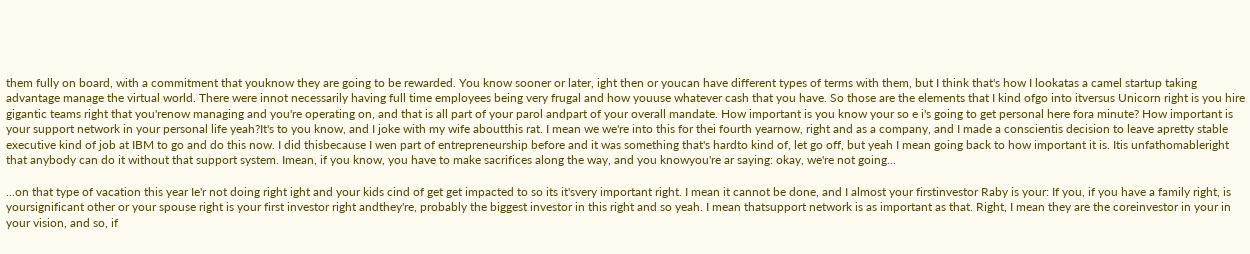them fully on board, with a commitment that youknow they are going to be rewarded. You know sooner or later, ight then or youcan have different types of terms with them, but I think that's how I lookatas a camel startup taking advantage manage the virtual world. There were innot necessarily having full time employees being very frugal and how youuse whatever cash that you have. So those are the elements that I kind ofgo into itversus Unicorn right is you hire gigantic teams right that you'renow managing and you're operating on, and that is all part of your parol andpart of your overall mandate. How important is you know your so e i's going to get personal here fora minute? How important is your support network in your personal life yeah?It's to you know, and I joke with my wife aboutthis rat. I mean we we're into this for thei fourth yearnow, right and as a company, and I made a conscientis decision to leave apretty stable executive kind of job at IBM to go and do this now. I did thisbecause I wen part of entrepreneurship before and it was something that's hardto kind of, let go off, but yeah I mean going back to how important it is. Itis unfathomableright that anybody can do it without that support system. Imean, if you know, you have to make sacrifices along the way, and you knowyou're ar saying: okay, we're not going...

...on that type of vacation this year Ie'r not doing right ight and your kids cind of get get impacted to so its it'svery important right. I mean it cannot be done, and I almost your firstinvestor Raby is your: If you, if you have a family right, is yoursignificant other or your spouse right is your first investor right andthey're, probably the biggest investor in this right and so yeah. I mean thatsupport network is as important as that. Right, I mean they are the coreinvestor in your in your vision, and so, if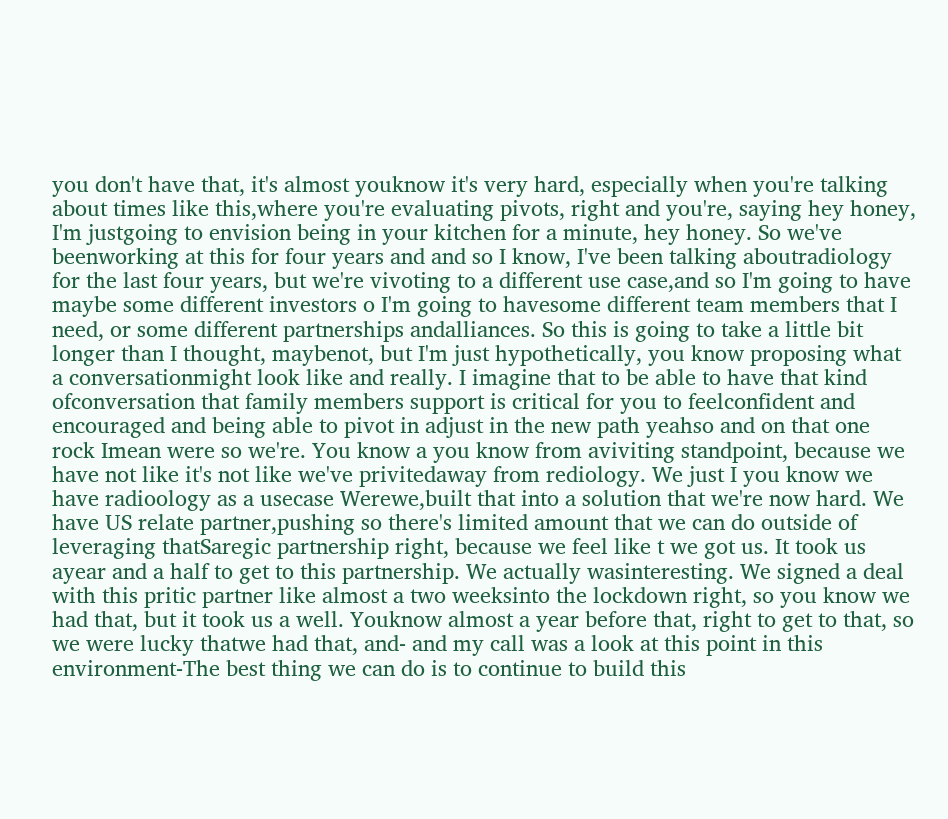you don't have that, it's almost youknow it's very hard, especially when you're talking about times like this,where you're evaluating pivots, right and you're, saying hey honey, I'm justgoing to envision being in your kitchen for a minute, hey honey. So we've beenworking at this for four years and and so I know, I've been talking aboutradiology for the last four years, but we're vivoting to a different use case,and so I'm going to have maybe some different investors o I'm going to havesome different team members that I need, or some different partnerships andalliances. So this is going to take a little bit longer than I thought, maybenot, but I'm just hypothetically, you know proposing what a conversationmight look like and really. I imagine that to be able to have that kind ofconversation that family members support is critical for you to feelconfident and encouraged and being able to pivot in adjust in the new path yeahso and on that one rock Imean were so we're. You know a you know from aviviting standpoint, because we have not like it's not like we've privitedaway from rediology. We just I you know we have radioology as a usecase Werewe,built that into a solution that we're now hard. We have US relate partner,pushing so there's limited amount that we can do outside of leveraging thatSaregic partnership right, because we feel like t we got us. It took us ayear and a half to get to this partnership. We actually wasinteresting. We signed a deal with this pritic partner like almost a two weeksinto the lockdown right, so you know we had that, but it took us a well. Youknow almost a year before that, right to get to that, so we were lucky thatwe had that, and- and my call was a look at this point in this environment-The best thing we can do is to continue to build this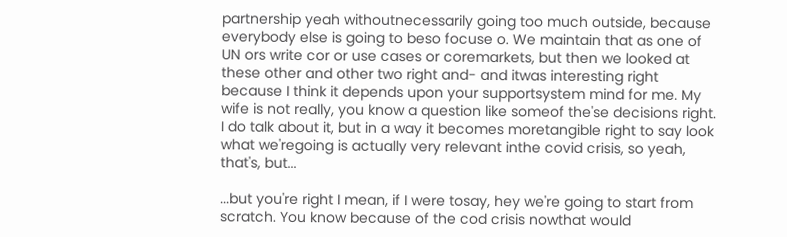partnership yeah withoutnecessarily going too much outside, because everybody else is going to beso focuse o. We maintain that as one of UN ors write cor or use cases or coremarkets, but then we looked at these other and other two right and- and itwas interesting right because I think it depends upon your supportsystem mind for me. My wife is not really, you know a question like someof the'se decisions right. I do talk about it, but in a way it becomes moretangible right to say look what we'regoing is actually very relevant inthe covid crisis, so yeah, that's, but...

...but you're right I mean, if I were tosay, hey we're going to start from scratch. You know because of the cod crisis nowthat would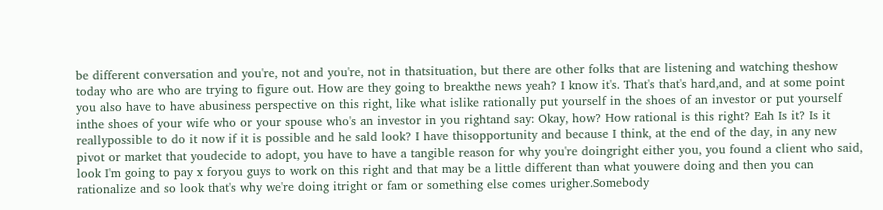be different conversation and you're, not and you're, not in thatsituation, but there are other folks that are listening and watching theshow today who are who are trying to figure out. How are they going to breakthe news yeah? I know it's. That's that's hard,and, and at some point you also have to have abusiness perspective on this right, like what islike rationally put yourself in the shoes of an investor or put yourself inthe shoes of your wife who or your spouse who's an investor in you rightand say: Okay, how? How rational is this right? Eah Is it? Is it reallypossible to do it now if it is possible and he sald look? I have thisopportunity and because I think, at the end of the day, in any new pivot or market that youdecide to adopt, you have to have a tangible reason for why you're doingright either you, you found a client who said, look I'm going to pay x foryou guys to work on this right and that may be a little different than what youwere doing and then you can rationalize and so look that's why we're doing itright or fam or something else comes urigher.Somebody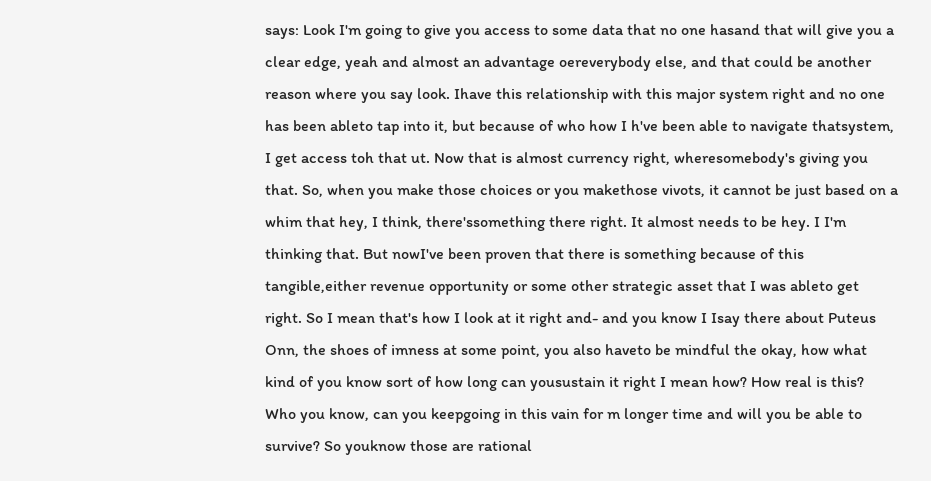says: Look I'm going to give you access to some data that no one hasand that will give you a clear edge, yeah and almost an advantage oereverybody else, and that could be another reason where you say look. Ihave this relationship with this major system right and no one has been ableto tap into it, but because of who how I h've been able to navigate thatsystem, I get access toh that ut. Now that is almost currency right, wheresomebody's giving you that. So, when you make those choices or you makethose vivots, it cannot be just based on a whim that hey, I think, there'ssomething there right. It almost needs to be hey. I I'm thinking that. But nowI've been proven that there is something because of this tangible,either revenue opportunity or some other strategic asset that I was ableto get right. So I mean that's how I look at it right and- and you know I Isay there about Puteus Onn, the shoes of imness at some point, you also haveto be mindful the okay, how what kind of you know sort of how long can yousustain it right I mean how? How real is this? Who you know, can you keepgoing in this vain for m longer time and will you be able to survive? So youknow those are rational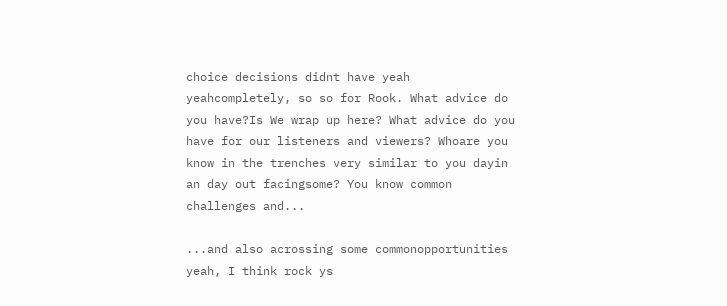choice decisions didnt have yeah yeahcompletely, so so for Rook. What advice do you have?Is We wrap up here? What advice do you have for our listeners and viewers? Whoare you know in the trenches very similar to you dayin an day out facingsome? You know common challenges and...

...and also acrossing some commonopportunities yeah, I think rock ys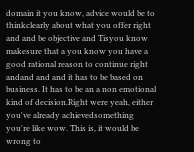domain it you know, advice would be to thinkclearly about what you offer right and and be objective and Tisyou know makesure that a you know you have a good rational reason to continue right andand and and it has to be based on business. It has to be an a non emotional kind of decision.Right were yeah, either you've already achievedsomething you're like wow. This is, it would be wrong to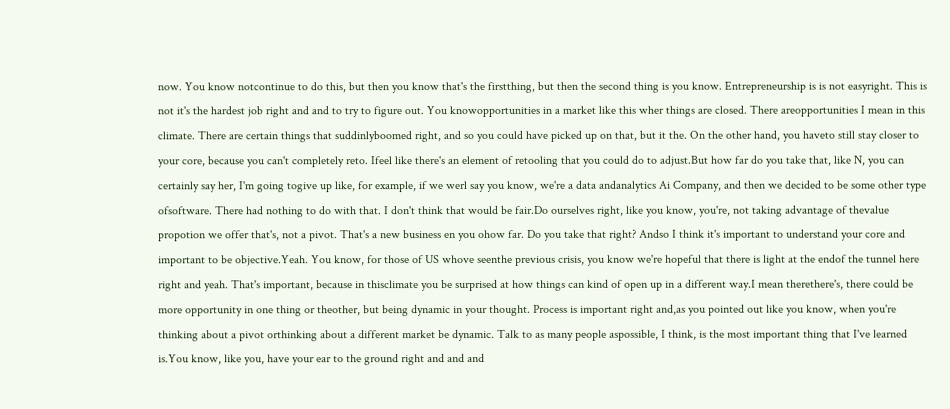now. You know notcontinue to do this, but then you know that's the firstthing, but then the second thing is you know. Entrepreneurship is is not easyright. This is not it's the hardest job right and and to try to figure out. You knowopportunities in a market like this wher things are closed. There areopportunities I mean in this climate. There are certain things that suddinlyboomed right, and so you could have picked up on that, but it the. On the other hand, you haveto still stay closer to your core, because you can't completely reto. Ifeel like there's an element of retooling that you could do to adjust.But how far do you take that, like N, you can certainly say her, I'm going togive up like, for example, if we werl say you know, we're a data andanalytics Ai Company, and then we decided to be some other type ofsoftware. There had nothing to do with that. I don't think that would be fair.Do ourselves right, like you know, you're, not taking advantage of thevalue propotion we offer that's, not a pivot. That's a new business en you ohow far. Do you take that right? Andso I think it's important to understand your core and important to be objective.Yeah. You know, for those of US whove seenthe previous crisis, you know we're hopeful that there is light at the endof the tunnel here right and yeah. That's important, because in thisclimate you be surprised at how things can kind of open up in a different way.I mean therethere's, there could be more opportunity in one thing or theother, but being dynamic in your thought. Process is important right and,as you pointed out like you know, when you're thinking about a pivot orthinking about a different market be dynamic. Talk to as many people aspossible, I think, is the most important thing that I've learned is.You know, like you, have your ear to the ground right and and and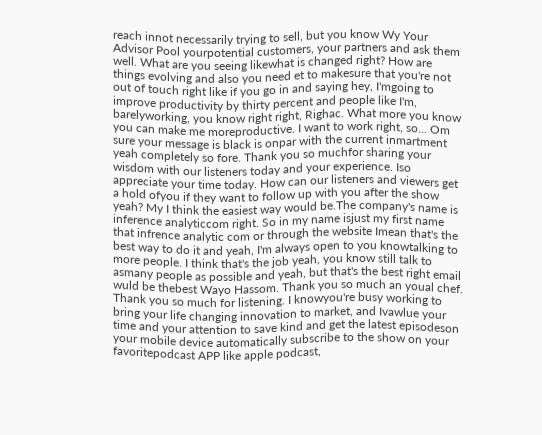reach innot necessarily trying to sell, but you know Wy Your Advisor Pool yourpotential customers, your partners and ask them well. What are you seeing likewhat is changed right? How are things evolving and also you need et to makesure that you're not out of touch right like if you go in and saying hey, I'mgoing to improve productivity by thirty percent and people like I'm, barelyworking, you know right right, Righac. What more you know you can make me moreproductive. I want to work right, so... Om sure your message is black is onpar with the current inmartment yeah completely so fore. Thank you so muchfor sharing your wisdom with our listeners today and your experience. Iso appreciate your time today. How can our listeners and viewers get a hold ofyou if they want to follow up with you after the show yeah? My I think the easiest way would be.The company's name is inference analyticcom right. So in my name isjust my first name that infrence analytic com or through the website Imean that's the best way to do it and yeah, I'm always open to you knowtalking to more people. I think that's the job yeah, you know still talk to asmany people as possible and yeah, but that's the best right email wuld be thebest Wayo Hassom. Thank you so much an youal chef. Thank you so much for listening. I knowyou're busy working to bring your life changing innovation to market, and Ivawlue your time and your attention to save kind and get the latest episodeson your mobile device automatically subscribe to the show on your favoritepodcast APP like apple podcast,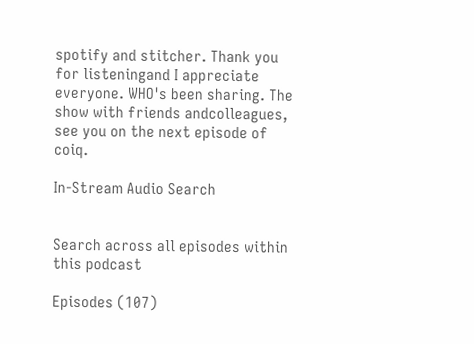spotify and stitcher. Thank you for listeningand I appreciate everyone. WHO's been sharing. The show with friends andcolleagues, see you on the next episode of coiq.

In-Stream Audio Search


Search across all episodes within this podcast

Episodes (107)